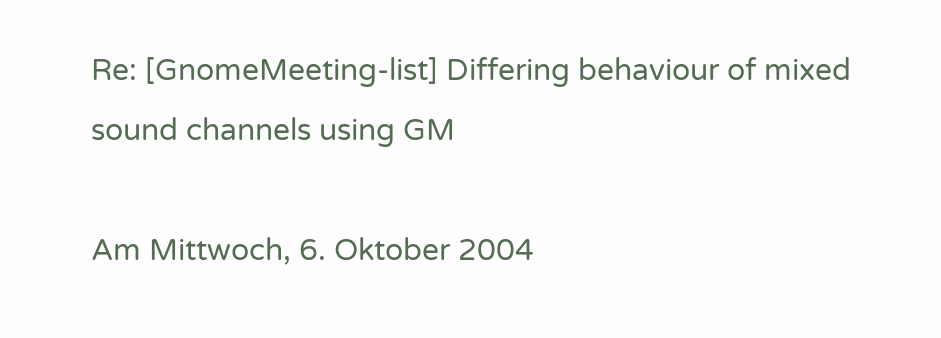Re: [GnomeMeeting-list] Differing behaviour of mixed sound channels using GM

Am Mittwoch, 6. Oktober 2004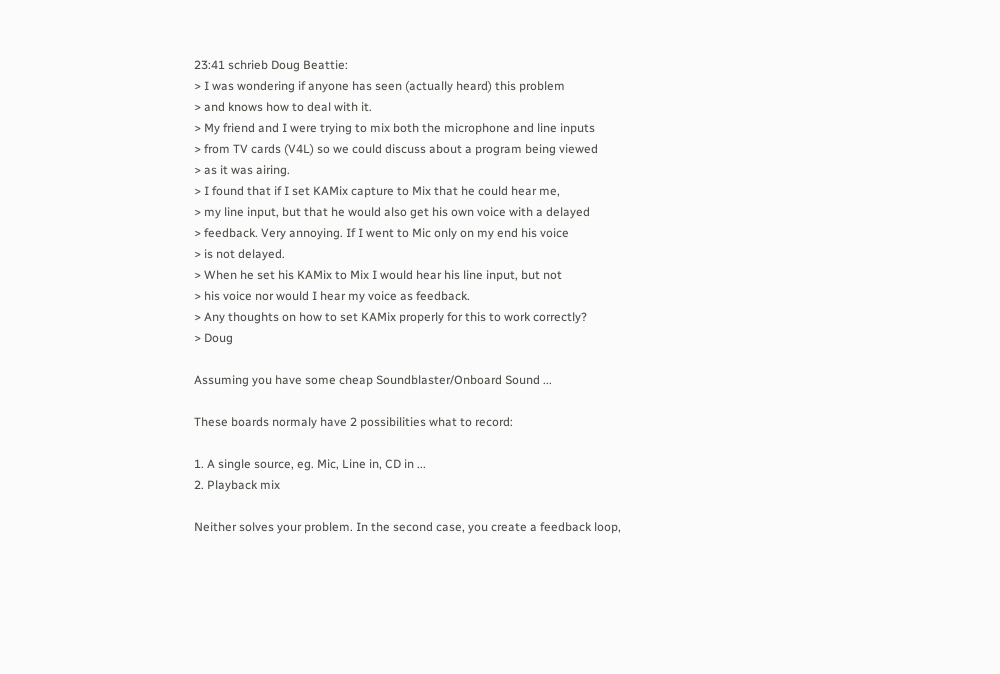23:41 schrieb Doug Beattie:
> I was wondering if anyone has seen (actually heard) this problem
> and knows how to deal with it.
> My friend and I were trying to mix both the microphone and line inputs
> from TV cards (V4L) so we could discuss about a program being viewed
> as it was airing.
> I found that if I set KAMix capture to Mix that he could hear me,
> my line input, but that he would also get his own voice with a delayed
> feedback. Very annoying. If I went to Mic only on my end his voice
> is not delayed.
> When he set his KAMix to Mix I would hear his line input, but not
> his voice nor would I hear my voice as feedback.
> Any thoughts on how to set KAMix properly for this to work correctly?
> Doug

Assuming you have some cheap Soundblaster/Onboard Sound ...

These boards normaly have 2 possibilities what to record:

1. A single source, eg. Mic, Line in, CD in ...
2. Playback mix

Neither solves your problem. In the second case, you create a feedback loop,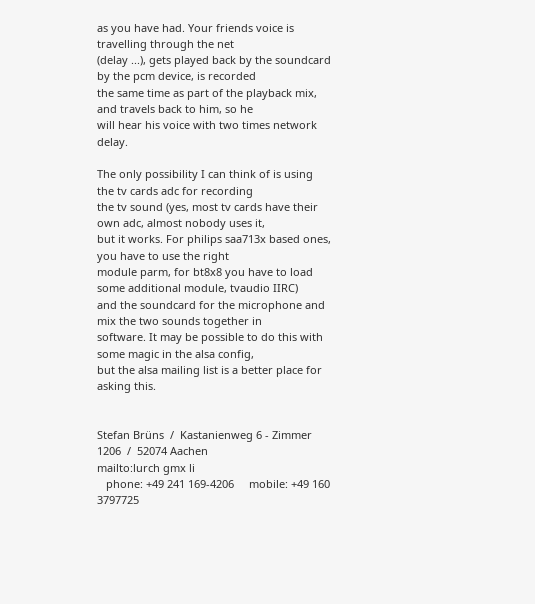as you have had. Your friends voice is travelling through the net
(delay ...), gets played back by the soundcard by the pcm device, is recorded
the same time as part of the playback mix, and travels back to him, so he
will hear his voice with two times network delay.

The only possibility I can think of is using the tv cards adc for recording
the tv sound (yes, most tv cards have their own adc, almost nobody uses it,
but it works. For philips saa713x based ones, you have to use the right
module parm, for bt8x8 you have to load some additional module, tvaudio IIRC)
and the soundcard for the microphone and mix the two sounds together in
software. It may be possible to do this with some magic in the alsa config,
but the alsa mailing list is a better place for asking this.


Stefan Brüns  /  Kastanienweg 6 - Zimmer 1206  /  52074 Aachen
mailto:lurch gmx li
   phone: +49 241 169-4206     mobile: +49 160 3797725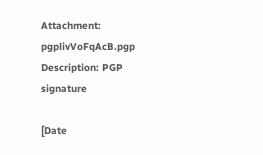Attachment: pgplivVoFqAcB.pgp
Description: PGP signature

[Date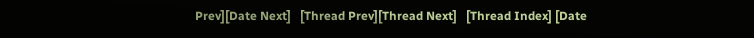Prev][Date Next]   [Thread Prev][Thread Next]   [Thread Index] [Date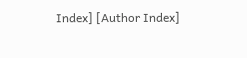Index] [Author Index]